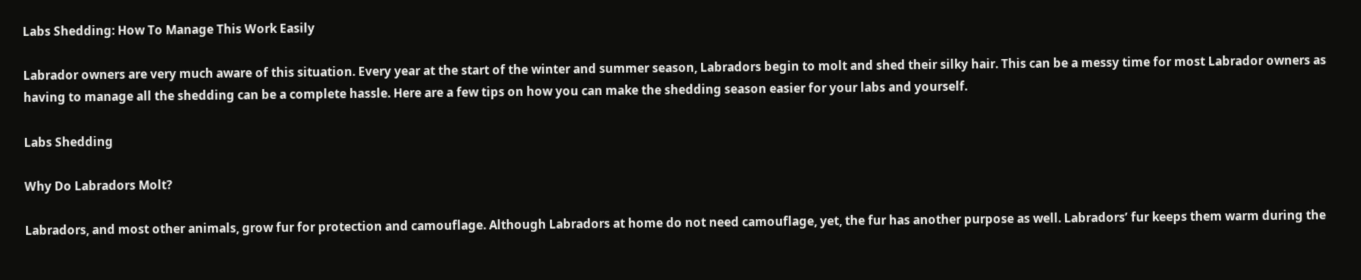Labs Shedding: How To Manage This Work Easily

Labrador owners are very much aware of this situation. Every year at the start of the winter and summer season, Labradors begin to molt and shed their silky hair. This can be a messy time for most Labrador owners as having to manage all the shedding can be a complete hassle. Here are a few tips on how you can make the shedding season easier for your labs and yourself.

Labs Shedding

Why Do Labradors Molt?

Labradors, and most other animals, grow fur for protection and camouflage. Although Labradors at home do not need camouflage, yet, the fur has another purpose as well. Labradors’ fur keeps them warm during the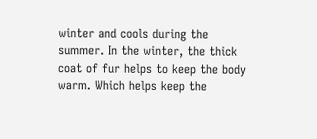winter and cools during the summer. In the winter, the thick coat of fur helps to keep the body warm. Which helps keep the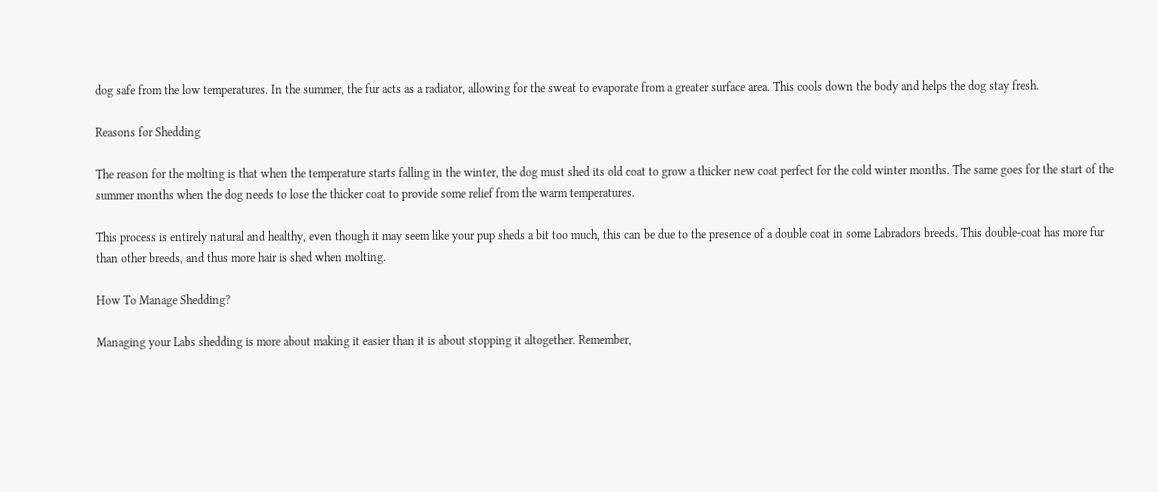dog safe from the low temperatures. In the summer, the fur acts as a radiator, allowing for the sweat to evaporate from a greater surface area. This cools down the body and helps the dog stay fresh.

Reasons for Shedding

The reason for the molting is that when the temperature starts falling in the winter, the dog must shed its old coat to grow a thicker new coat perfect for the cold winter months. The same goes for the start of the summer months when the dog needs to lose the thicker coat to provide some relief from the warm temperatures.

This process is entirely natural and healthy, even though it may seem like your pup sheds a bit too much, this can be due to the presence of a double coat in some Labradors breeds. This double-coat has more fur than other breeds, and thus more hair is shed when molting.

How To Manage Shedding?

Managing your Labs shedding is more about making it easier than it is about stopping it altogether. Remember,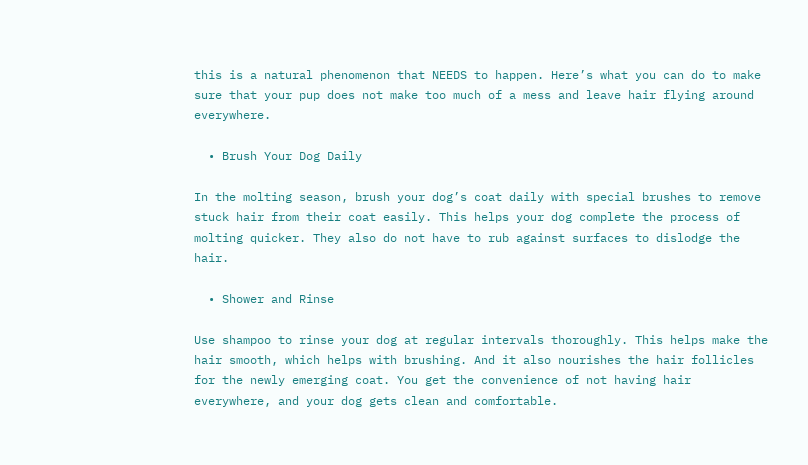this is a natural phenomenon that NEEDS to happen. Here’s what you can do to make sure that your pup does not make too much of a mess and leave hair flying around everywhere.

  • Brush Your Dog Daily

In the molting season, brush your dog’s coat daily with special brushes to remove stuck hair from their coat easily. This helps your dog complete the process of molting quicker. They also do not have to rub against surfaces to dislodge the hair.

  • Shower and Rinse

Use shampoo to rinse your dog at regular intervals thoroughly. This helps make the hair smooth, which helps with brushing. And it also nourishes the hair follicles for the newly emerging coat. You get the convenience of not having hair everywhere, and your dog gets clean and comfortable.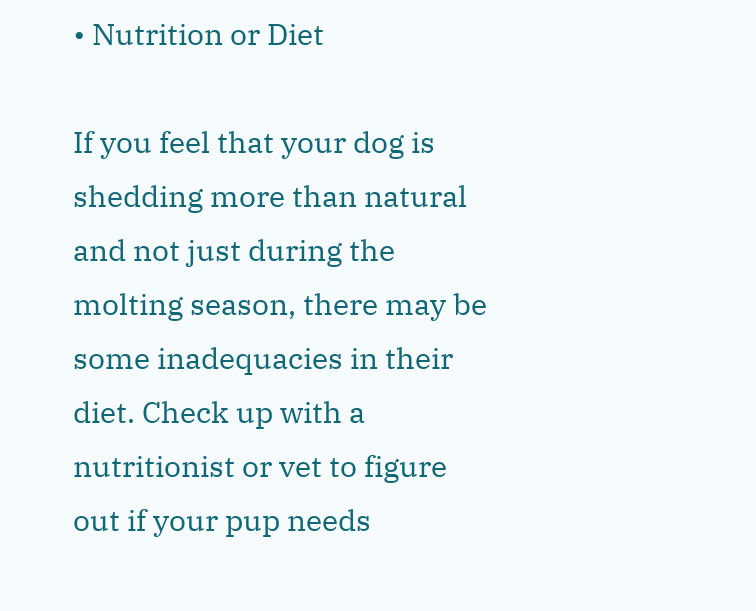• Nutrition or Diet

If you feel that your dog is shedding more than natural and not just during the molting season, there may be some inadequacies in their diet. Check up with a nutritionist or vet to figure out if your pup needs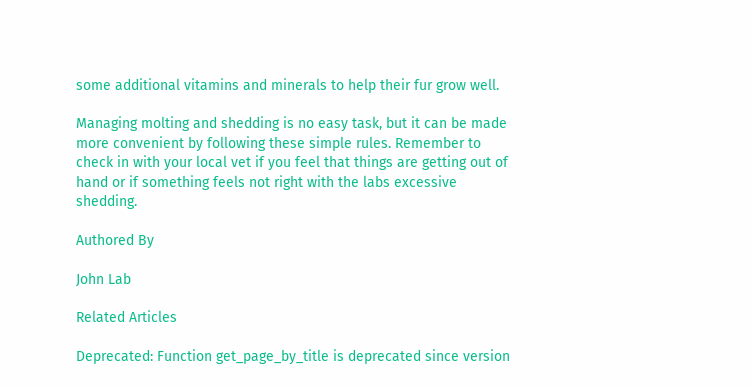some additional vitamins and minerals to help their fur grow well.

Managing molting and shedding is no easy task, but it can be made more convenient by following these simple rules. Remember to check in with your local vet if you feel that things are getting out of hand or if something feels not right with the labs excessive shedding.

Authored By

John Lab

Related Articles

Deprecated: Function get_page_by_title is deprecated since version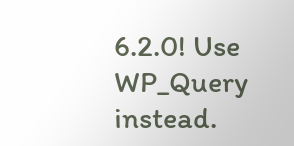6.2.0! Use WP_Query instead.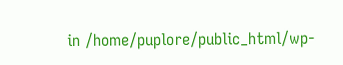in /home/puplore/public_html/wp-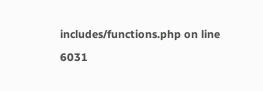includes/functions.php on line 6031